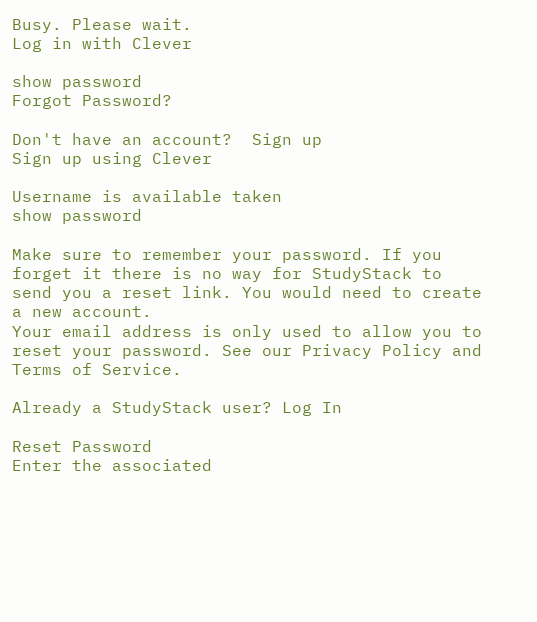Busy. Please wait.
Log in with Clever

show password
Forgot Password?

Don't have an account?  Sign up
Sign up using Clever

Username is available taken
show password

Make sure to remember your password. If you forget it there is no way for StudyStack to send you a reset link. You would need to create a new account.
Your email address is only used to allow you to reset your password. See our Privacy Policy and Terms of Service.

Already a StudyStack user? Log In

Reset Password
Enter the associated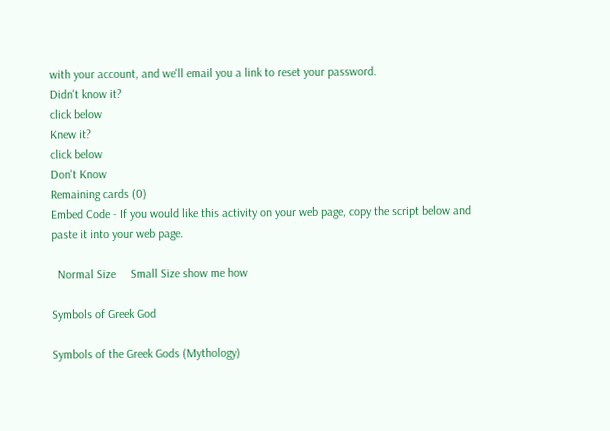with your account, and we'll email you a link to reset your password.
Didn't know it?
click below
Knew it?
click below
Don't Know
Remaining cards (0)
Embed Code - If you would like this activity on your web page, copy the script below and paste it into your web page.

  Normal Size     Small Size show me how

Symbols of Greek God

Symbols of the Greek Gods (Mythology)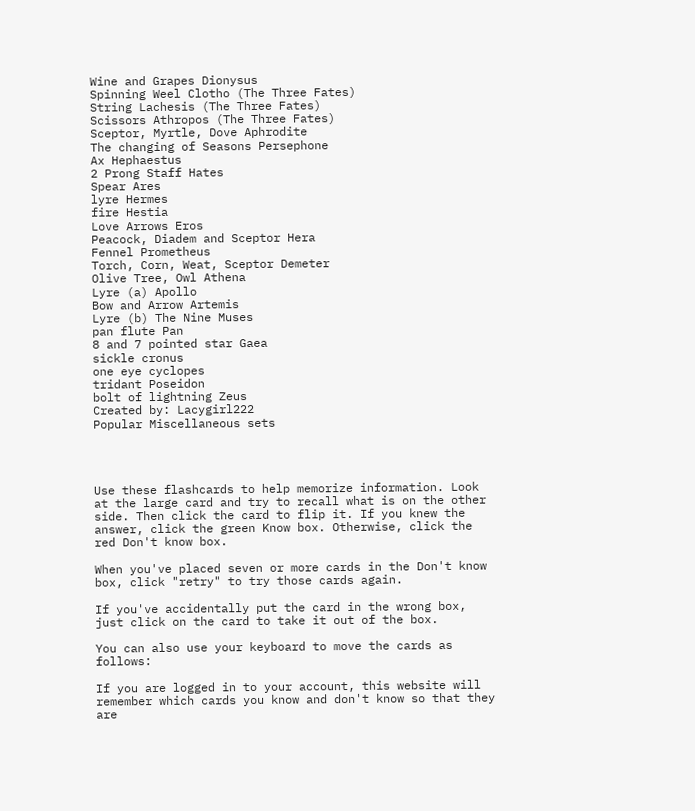Wine and Grapes Dionysus
Spinning Weel Clotho (The Three Fates)
String Lachesis (The Three Fates)
Scissors Athropos (The Three Fates)
Sceptor, Myrtle, Dove Aphrodite
The changing of Seasons Persephone
Ax Hephaestus
2 Prong Staff Hates
Spear Ares
lyre Hermes
fire Hestia
Love Arrows Eros
Peacock, Diadem and Sceptor Hera
Fennel Prometheus
Torch, Corn, Weat, Sceptor Demeter
Olive Tree, Owl Athena
Lyre (a) Apollo
Bow and Arrow Artemis
Lyre (b) The Nine Muses
pan flute Pan
8 and 7 pointed star Gaea
sickle cronus
one eye cyclopes
tridant Poseidon
bolt of lightning Zeus
Created by: Lacygirl222
Popular Miscellaneous sets




Use these flashcards to help memorize information. Look at the large card and try to recall what is on the other side. Then click the card to flip it. If you knew the answer, click the green Know box. Otherwise, click the red Don't know box.

When you've placed seven or more cards in the Don't know box, click "retry" to try those cards again.

If you've accidentally put the card in the wrong box, just click on the card to take it out of the box.

You can also use your keyboard to move the cards as follows:

If you are logged in to your account, this website will remember which cards you know and don't know so that they are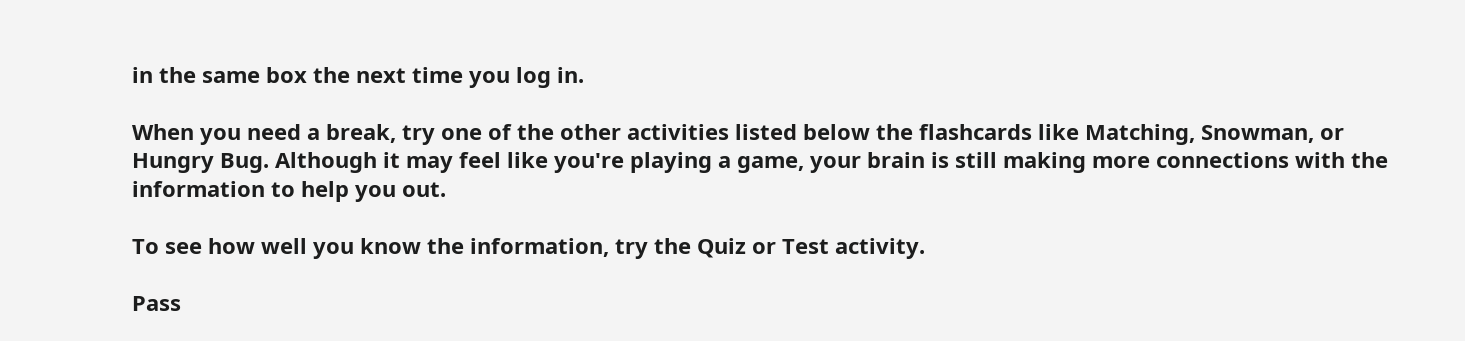in the same box the next time you log in.

When you need a break, try one of the other activities listed below the flashcards like Matching, Snowman, or Hungry Bug. Although it may feel like you're playing a game, your brain is still making more connections with the information to help you out.

To see how well you know the information, try the Quiz or Test activity.

Pass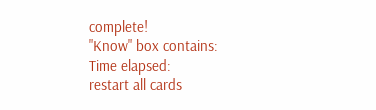complete!
"Know" box contains:
Time elapsed:
restart all cards